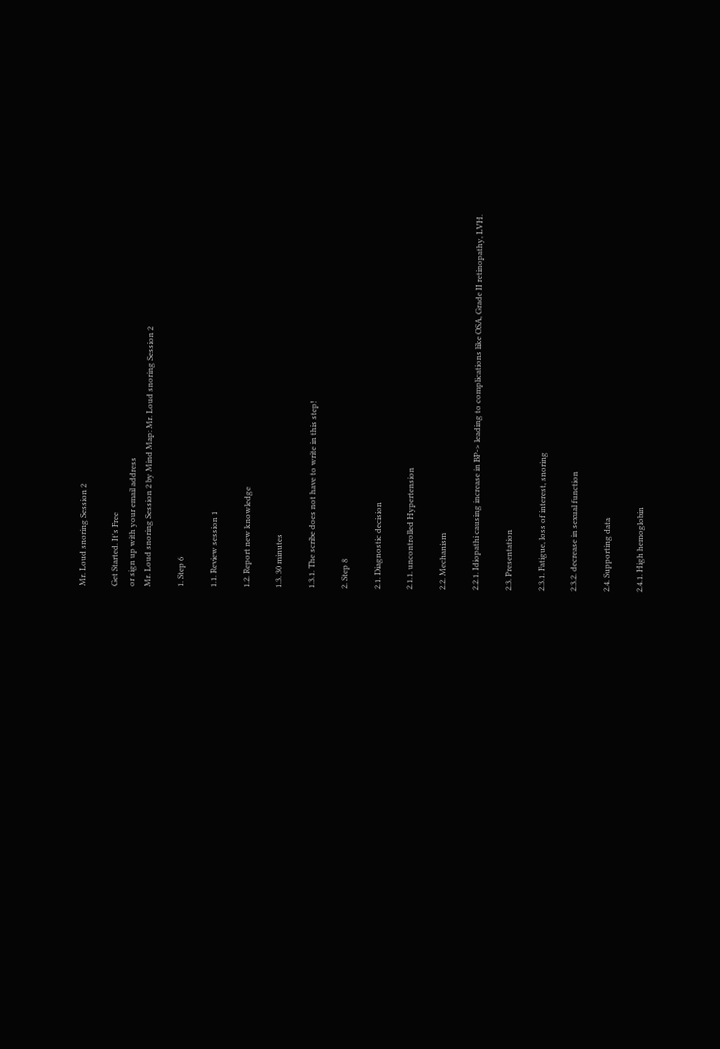Mr. Loud snoring Session 2

Get Started. It's Free
or sign up with your email address
Mr. Loud snoring Session 2 by Mind Map: Mr. Loud snoring Session 2

1. Step 6

1.1. Review session 1

1.2. Report new knowledge

1.3. 30 minutes

1.3.1. The scribe does not have to write in this step!

2. Step 8

2.1. Diagnostic decision

2.1.1. uncontrolled Hypertension

2.2. Mechanism

2.2.1. Idiopathi causing increase in BP-> leading to complications like OSA, Grade II retinopathy, LVH.

2.3. Presentation

2.3.1. Fatigue, loss of interest, snoring

2.3.2. decrease in sexual function

2.4. Supporting data

2.4.1. High hemoglobin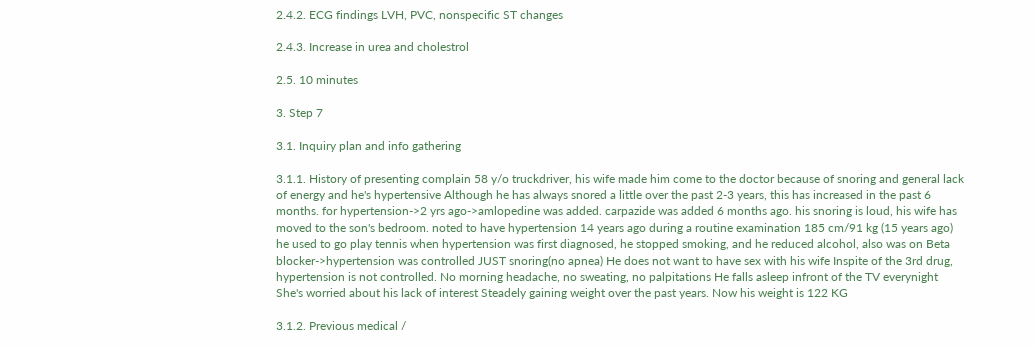2.4.2. ECG findings LVH, PVC, nonspecific ST changes

2.4.3. Increase in urea and cholestrol

2.5. 10 minutes

3. Step 7

3.1. Inquiry plan and info gathering

3.1.1. History of presenting complain 58 y/o truckdriver, his wife made him come to the doctor because of snoring and general lack of energy and he's hypertensive Although he has always snored a little over the past 2-3 years, this has increased in the past 6 months. for hypertension->2 yrs ago->amlopedine was added. carpazide was added 6 months ago. his snoring is loud, his wife has moved to the son's bedroom. noted to have hypertension 14 years ago during a routine examination 185 cm/91 kg (15 years ago) he used to go play tennis when hypertension was first diagnosed, he stopped smoking, and he reduced alcohol, also was on Beta blocker->hypertension was controlled JUST snoring(no apnea) He does not want to have sex with his wife Inspite of the 3rd drug, hypertension is not controlled. No morning headache, no sweating, no palpitations He falls asleep infront of the TV everynight She's worried about his lack of interest Steadely gaining weight over the past years. Now his weight is 122 KG

3.1.2. Previous medical /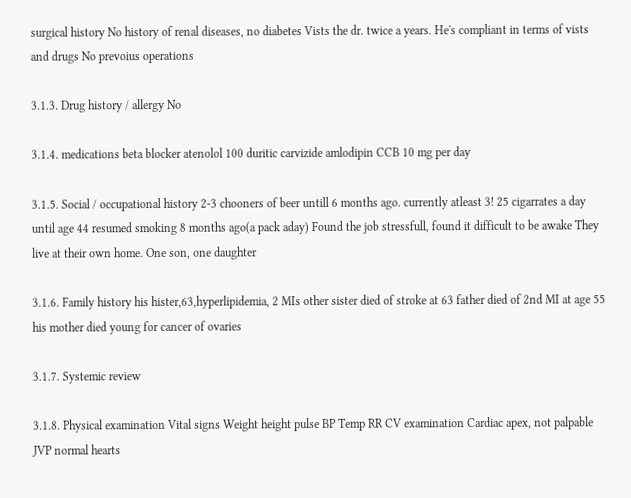surgical history No history of renal diseases, no diabetes Vists the dr. twice a years. He's compliant in terms of vists and drugs No prevoius operations

3.1.3. Drug history / allergy No

3.1.4. medications beta blocker atenolol 100 duritic carvizide amlodipin CCB 10 mg per day

3.1.5. Social / occupational history 2-3 chooners of beer untill 6 months ago. currently atleast 3! 25 cigarrates a day until age 44 resumed smoking 8 months ago(a pack aday) Found the job stressfull, found it difficult to be awake They live at their own home. One son, one daughter

3.1.6. Family history his hister,63,hyperlipidemia, 2 MIs other sister died of stroke at 63 father died of 2nd MI at age 55 his mother died young for cancer of ovaries

3.1.7. Systemic review

3.1.8. Physical examination Vital signs Weight height pulse BP Temp RR CV examination Cardiac apex, not palpable JVP normal hearts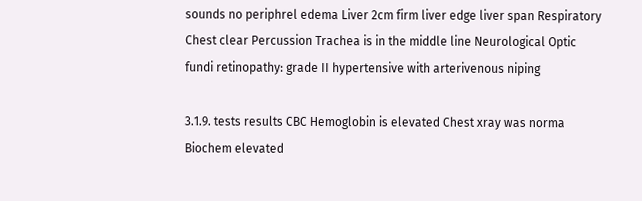sounds no periphrel edema Liver 2cm firm liver edge liver span Respiratory Chest clear Percussion Trachea is in the middle line Neurological Optic fundi retinopathy: grade II hypertensive with arterivenous niping

3.1.9. tests results CBC Hemoglobin is elevated Chest xray was norma Biochem elevated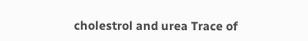cholestrol and urea Trace of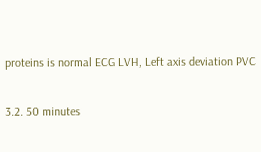proteins is normal ECG LVH, Left axis deviation PVC

3.2. 50 minutes